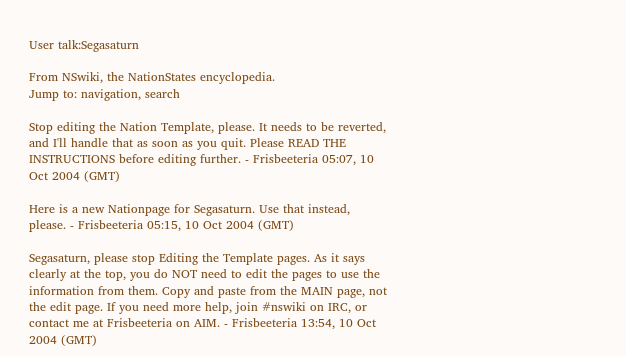User talk:Segasaturn

From NSwiki, the NationStates encyclopedia.
Jump to: navigation, search

Stop editing the Nation Template, please. It needs to be reverted, and I'll handle that as soon as you quit. Please READ THE INSTRUCTIONS before editing further. - Frisbeeteria 05:07, 10 Oct 2004 (GMT)

Here is a new Nationpage for Segasaturn. Use that instead, please. - Frisbeeteria 05:15, 10 Oct 2004 (GMT)

Segasaturn, please stop Editing the Template pages. As it says clearly at the top, you do NOT need to edit the pages to use the information from them. Copy and paste from the MAIN page, not the edit page. If you need more help, join #nswiki on IRC, or contact me at Frisbeeteria on AIM. - Frisbeeteria 13:54, 10 Oct 2004 (GMT)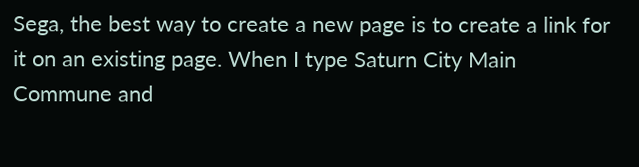Sega, the best way to create a new page is to create a link for it on an existing page. When I type Saturn City Main Commune and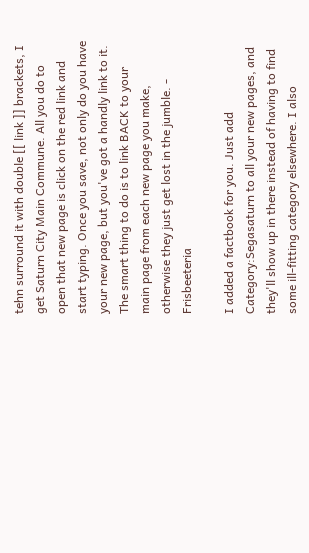tehn surround it with double [[ link ]] brackets, I get Saturn City Main Commune. All you do to open that new page is click on the red link and start typing. Once you save, not only do you have your new page, but you've got a handly link to it. The smart thing to do is to link BACK to your main page from each new page you make, otherwise they just get lost in the jumble. - Frisbeeteria

I added a factbook for you. Just add Category:Segasaturn to all your new pages, and they'll show up in there instead of having to find some ill-fitting category elsewhere. I also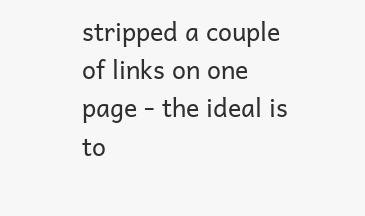stripped a couple of links on one page - the ideal is to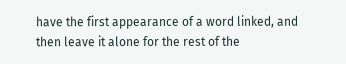have the first appearance of a word linked, and then leave it alone for the rest of the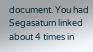document. You had Segasaturn linked about 4 times in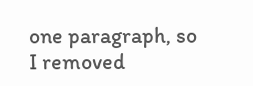one paragraph, so I removed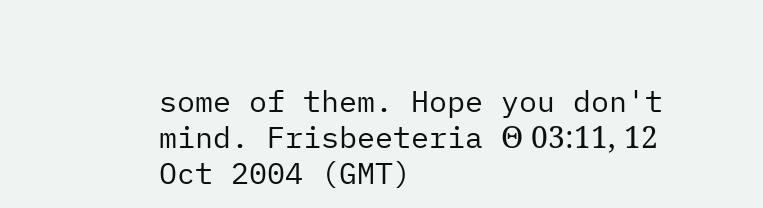some of them. Hope you don't mind. Frisbeeteria Θ 03:11, 12 Oct 2004 (GMT)